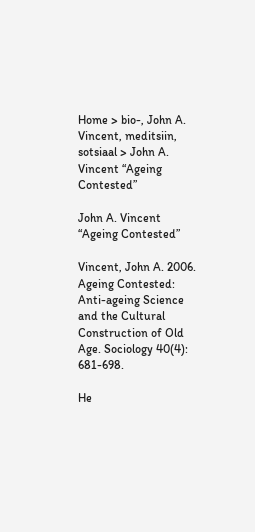Home > bio-, John A. Vincent, meditsiin, sotsiaal > John A. Vincent “Ageing Contested”

John A. Vincent “Ageing Contested”

Vincent, John A. 2006. Ageing Contested: Anti-ageing Science and the Cultural Construction of Old Age. Sociology 40(4): 681-698.

He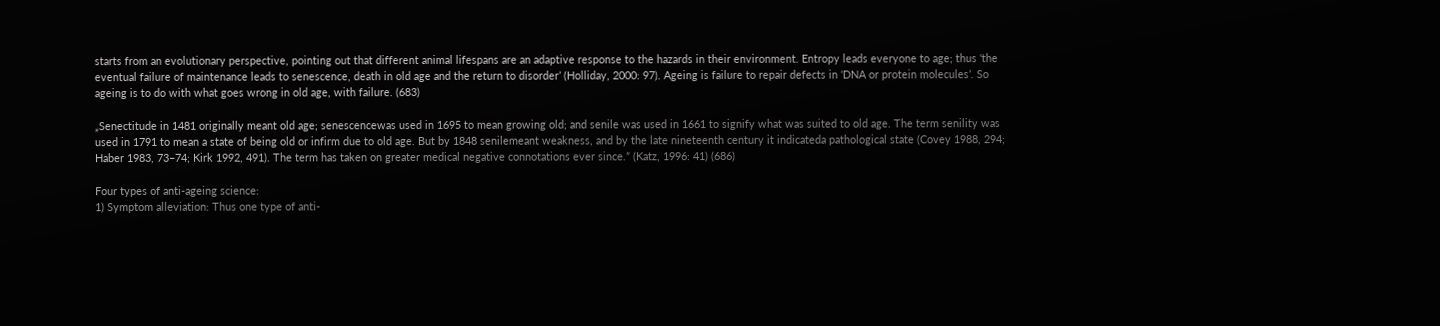starts from an evolutionary perspective, pointing out that different animal lifespans are an adaptive response to the hazards in their environment. Entropy leads everyone to age; thus ‘the eventual failure of maintenance leads to senescence, death in old age and the return to disorder’ (Holliday, 2000: 97). Ageing is failure to repair defects in ‘DNA or protein molecules’. So ageing is to do with what goes wrong in old age, with failure. (683)

„Senectitude in 1481 originally meant old age; senescencewas used in 1695 to mean growing old; and senile was used in 1661 to signify what was suited to old age. The term senility was used in 1791 to mean a state of being old or infirm due to old age. But by 1848 senilemeant weakness, and by the late nineteenth century it indicateda pathological state (Covey 1988, 294; Haber 1983, 73–74; Kirk 1992, 491). The term has taken on greater medical negative connotations ever since.” (Katz, 1996: 41) (686)

Four types of anti-ageing science:
1) Symptom alleviation: Thus one type of anti-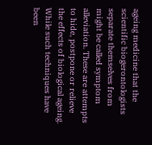ageing medicine that the scientific biogerontologists separate themselves from might be called symptom alleviation. These are attempts to hide, postpone or relieve the effects of biological ageing. While such techniques have been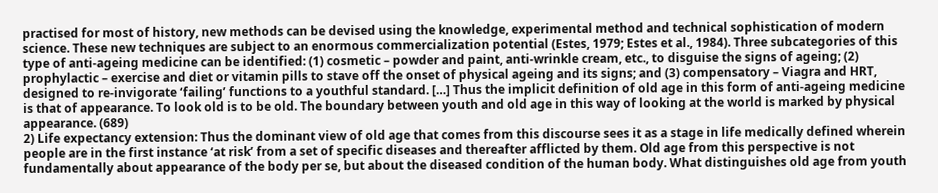practised for most of history, new methods can be devised using the knowledge, experimental method and technical sophistication of modern science. These new techniques are subject to an enormous commercialization potential (Estes, 1979; Estes et al., 1984). Three subcategories of this type of anti-ageing medicine can be identified: (1) cosmetic – powder and paint, anti-wrinkle cream, etc., to disguise the signs of ageing; (2) prophylactic – exercise and diet or vitamin pills to stave off the onset of physical ageing and its signs; and (3) compensatory – Viagra and HRT, designed to re-invigorate ‘failing’ functions to a youthful standard. […] Thus the implicit definition of old age in this form of anti-ageing medicine is that of appearance. To look old is to be old. The boundary between youth and old age in this way of looking at the world is marked by physical appearance. (689)
2) Life expectancy extension: Thus the dominant view of old age that comes from this discourse sees it as a stage in life medically defined wherein people are in the first instance ‘at risk’ from a set of specific diseases and thereafter afflicted by them. Old age from this perspective is not fundamentally about appearance of the body per se, but about the diseased condition of the human body. What distinguishes old age from youth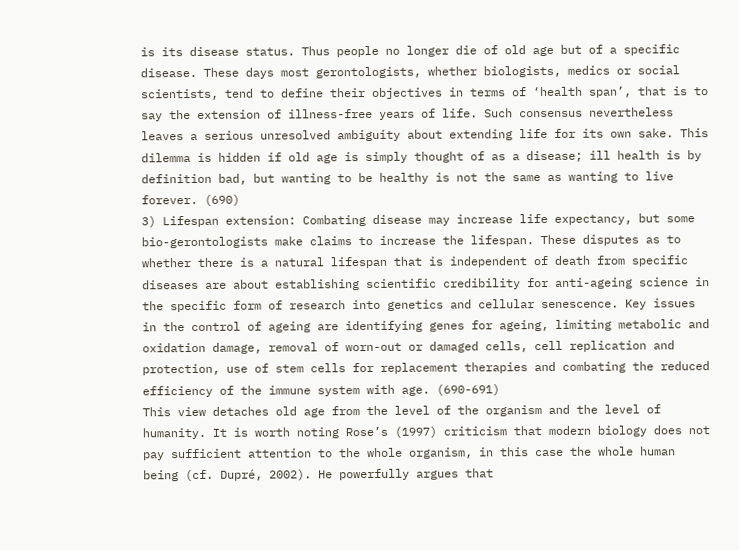is its disease status. Thus people no longer die of old age but of a specific disease. These days most gerontologists, whether biologists, medics or social scientists, tend to define their objectives in terms of ‘health span’, that is to say the extension of illness-free years of life. Such consensus nevertheless leaves a serious unresolved ambiguity about extending life for its own sake. This dilemma is hidden if old age is simply thought of as a disease; ill health is by definition bad, but wanting to be healthy is not the same as wanting to live forever. (690)
3) Lifespan extension: Combating disease may increase life expectancy, but some bio-gerontologists make claims to increase the lifespan. These disputes as to whether there is a natural lifespan that is independent of death from specific diseases are about establishing scientific credibility for anti-ageing science in the specific form of research into genetics and cellular senescence. Key issues in the control of ageing are identifying genes for ageing, limiting metabolic and oxidation damage, removal of worn-out or damaged cells, cell replication and protection, use of stem cells for replacement therapies and combating the reduced efficiency of the immune system with age. (690-691)
This view detaches old age from the level of the organism and the level of humanity. It is worth noting Rose’s (1997) criticism that modern biology does not pay sufficient attention to the whole organism, in this case the whole human being (cf. Dupré, 2002). He powerfully argues that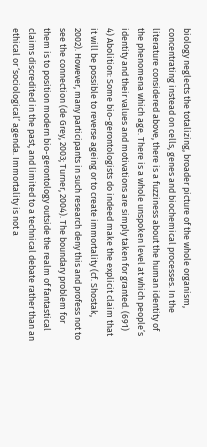biology neglects the totalizing, broader picture of the whole organism, concentrating instead on cells, genes and biochemical processes. In the literature considered above, there is a fuzziness about the human identity of the phenomena which age. There is a whole unspoken level at which people’s identity and their values and motivations are simply taken for granted. (691)
4) Abolition: Some bio-gerontologists do indeed make the explicit claim that it will be possible to reverse ageing or to create immortality (cf. Shostak, 2002). However, many participants in such research deny this and profess not to see the connection (de Grey, 2003; Turner, 2004). The boundary problem for them is to position modern bio-gerontology outside the realm of fantastical claims discredited in the past, and limited to a technical debate rather than an ethical or ‘sociological’ agenda. Immortality is not a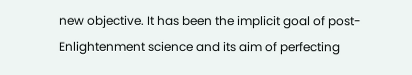new objective. It has been the implicit goal of post-Enlightenment science and its aim of perfecting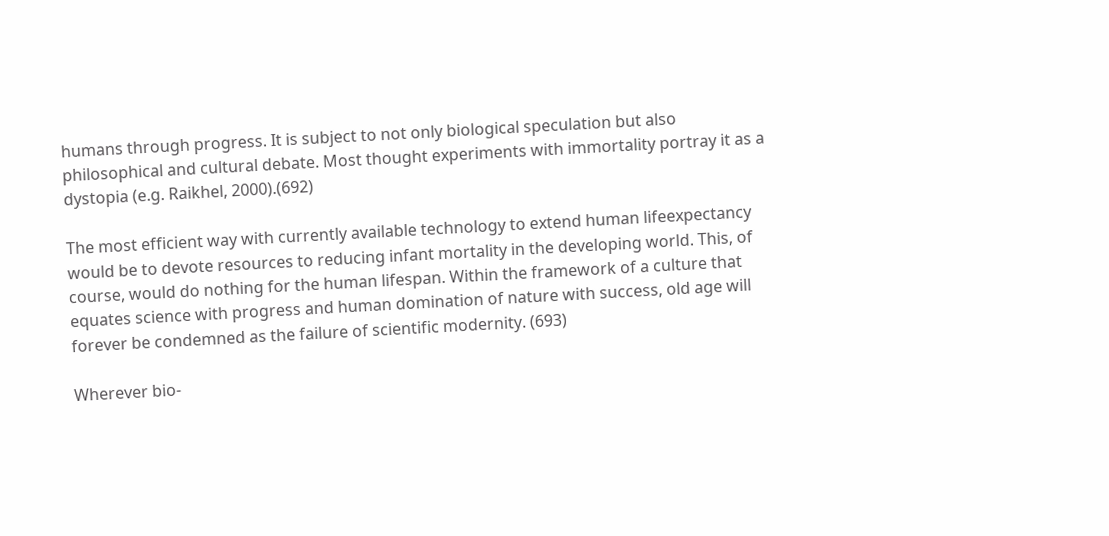humans through progress. It is subject to not only biological speculation but also philosophical and cultural debate. Most thought experiments with immortality portray it as a dystopia (e.g. Raikhel, 2000).(692)

The most efficient way with currently available technology to extend human lifeexpectancy would be to devote resources to reducing infant mortality in the developing world. This, of course, would do nothing for the human lifespan. Within the framework of a culture that equates science with progress and human domination of nature with success, old age will forever be condemned as the failure of scientific modernity. (693)

Wherever bio-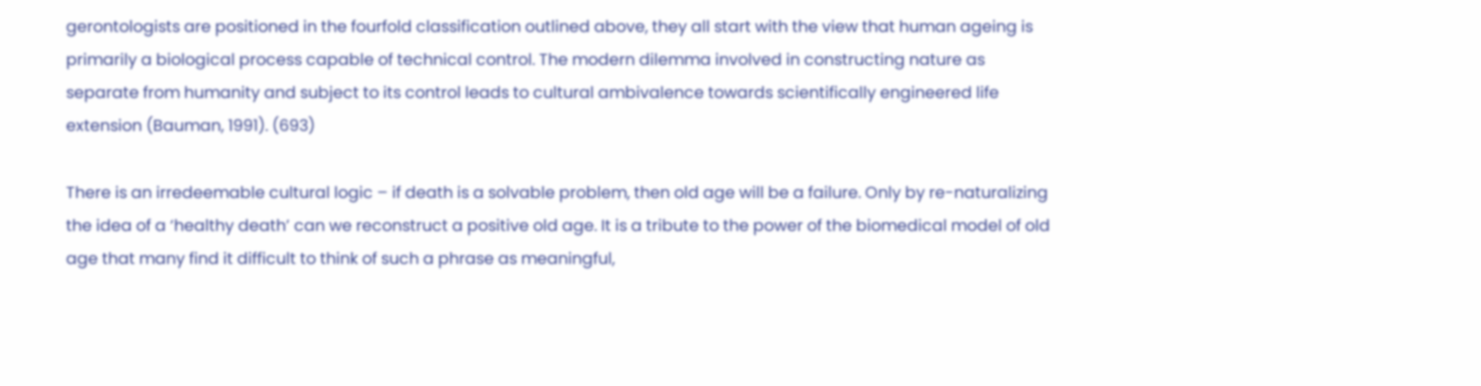gerontologists are positioned in the fourfold classification outlined above, they all start with the view that human ageing is primarily a biological process capable of technical control. The modern dilemma involved in constructing nature as separate from humanity and subject to its control leads to cultural ambivalence towards scientifically engineered life extension (Bauman, 1991). (693)

There is an irredeemable cultural logic – if death is a solvable problem, then old age will be a failure. Only by re-naturalizing the idea of a ‘healthy death’ can we reconstruct a positive old age. It is a tribute to the power of the biomedical model of old age that many find it difficult to think of such a phrase as meaningful,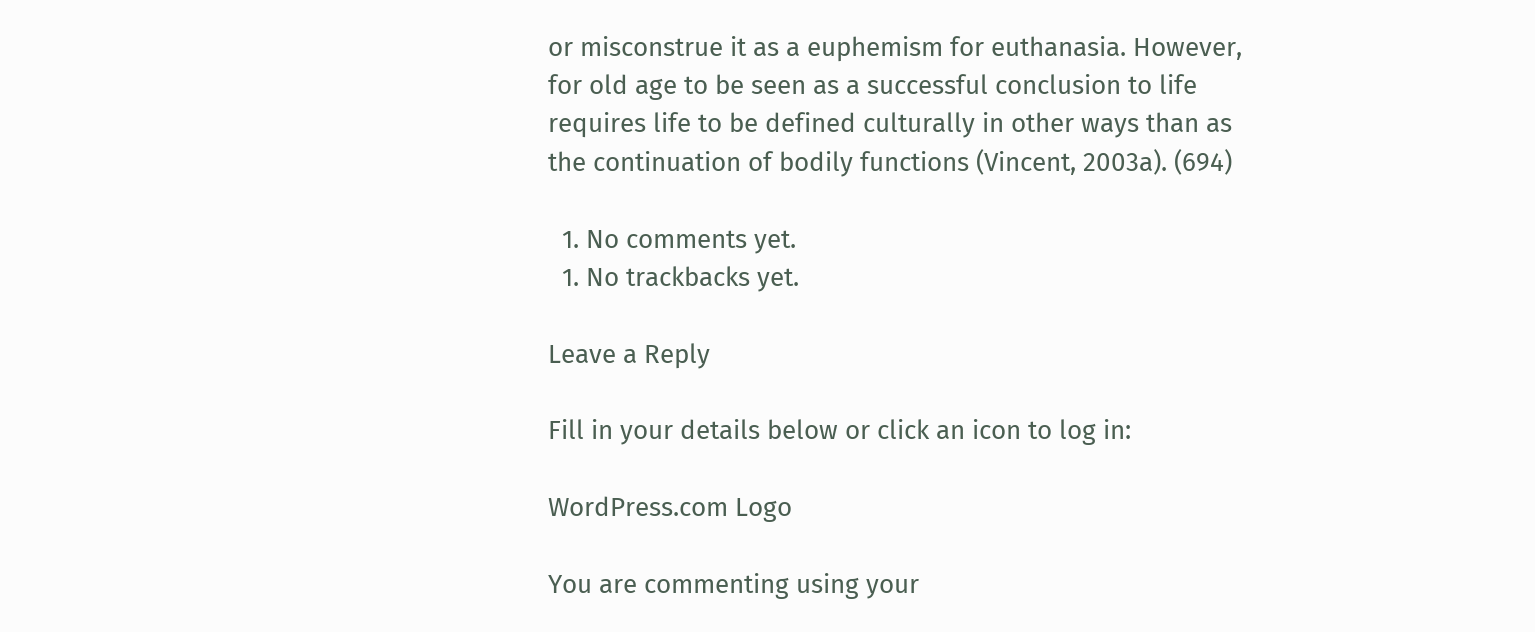or misconstrue it as a euphemism for euthanasia. However, for old age to be seen as a successful conclusion to life requires life to be defined culturally in other ways than as the continuation of bodily functions (Vincent, 2003a). (694)

  1. No comments yet.
  1. No trackbacks yet.

Leave a Reply

Fill in your details below or click an icon to log in:

WordPress.com Logo

You are commenting using your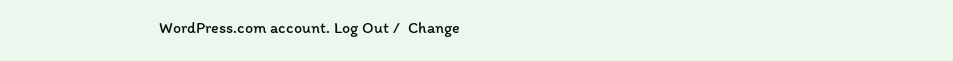WordPress.com account. Log Out /  Change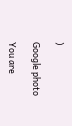)

Google photo

You are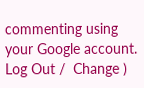commenting using your Google account. Log Out /  Change )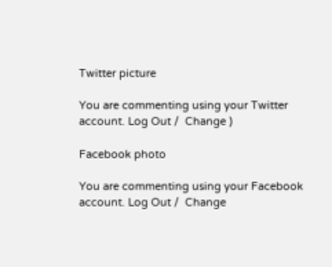Twitter picture

You are commenting using your Twitter account. Log Out /  Change )

Facebook photo

You are commenting using your Facebook account. Log Out /  Change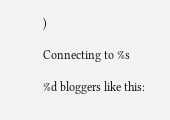)

Connecting to %s

%d bloggers like this: